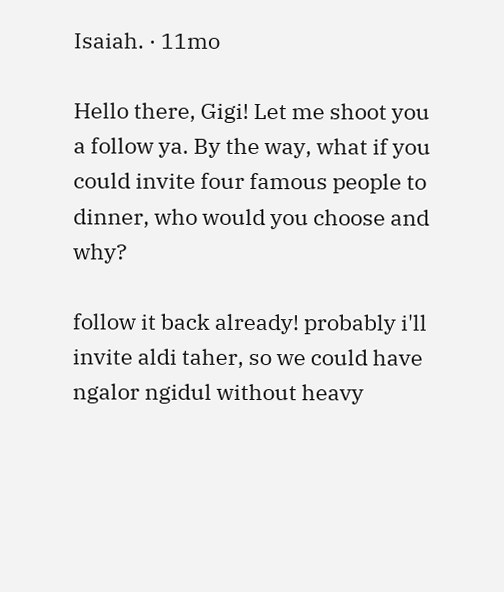Isaiah. · 11mo

Hello there, Gigi! Let me shoot you a follow ya. By the way, what if you could invite four famous people to dinner, who would you choose and why?

follow it back already! probably i'll invite aldi taher, so we could have ngalor ngidul without heavy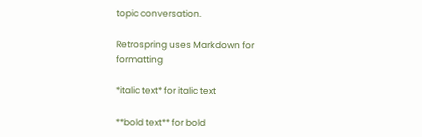topic conversation.

Retrospring uses Markdown for formatting

*italic text* for italic text

**bold text** for bold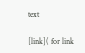text

[link]( for link